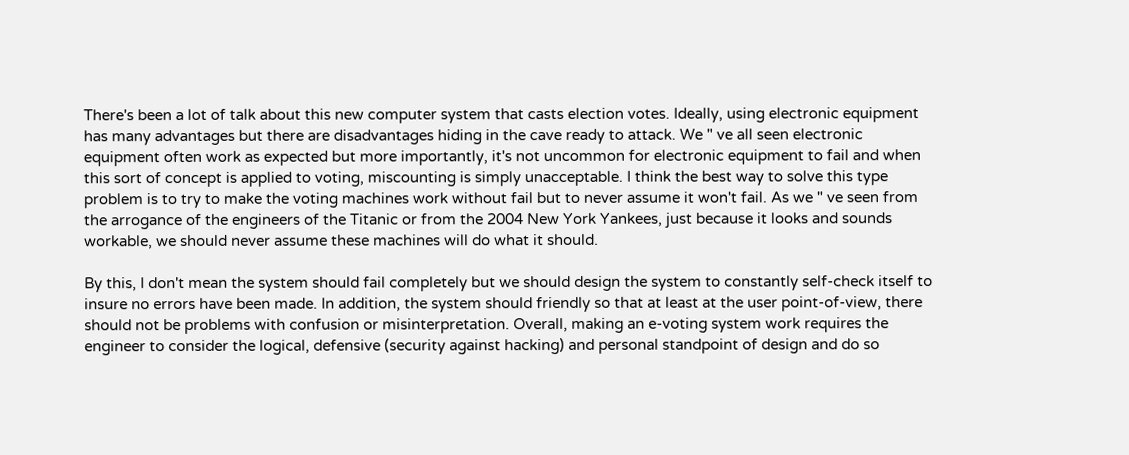There's been a lot of talk about this new computer system that casts election votes. Ideally, using electronic equipment has many advantages but there are disadvantages hiding in the cave ready to attack. We " ve all seen electronic equipment often work as expected but more importantly, it's not uncommon for electronic equipment to fail and when this sort of concept is applied to voting, miscounting is simply unacceptable. I think the best way to solve this type problem is to try to make the voting machines work without fail but to never assume it won't fail. As we " ve seen from the arrogance of the engineers of the Titanic or from the 2004 New York Yankees, just because it looks and sounds workable, we should never assume these machines will do what it should.

By this, I don't mean the system should fail completely but we should design the system to constantly self-check itself to insure no errors have been made. In addition, the system should friendly so that at least at the user point-of-view, there should not be problems with confusion or misinterpretation. Overall, making an e-voting system work requires the engineer to consider the logical, defensive (security against hacking) and personal standpoint of design and do so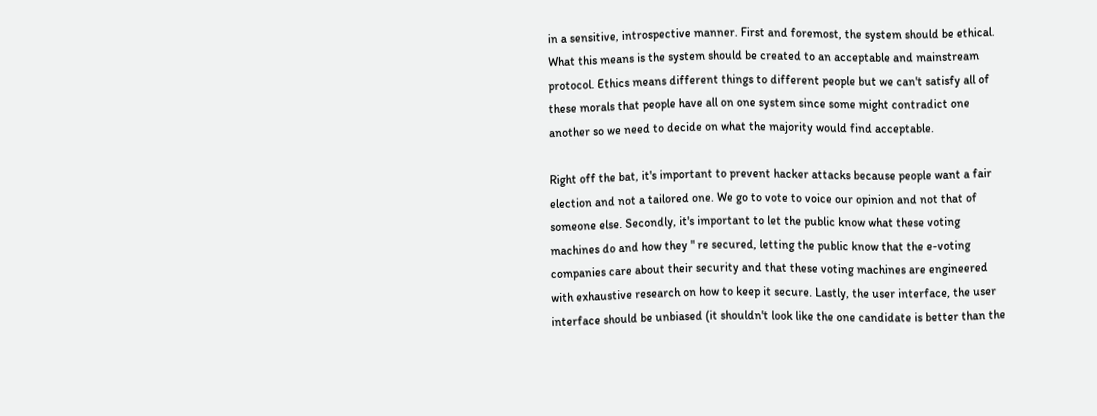in a sensitive, introspective manner. First and foremost, the system should be ethical. What this means is the system should be created to an acceptable and mainstream protocol. Ethics means different things to different people but we can't satisfy all of these morals that people have all on one system since some might contradict one another so we need to decide on what the majority would find acceptable.

Right off the bat, it's important to prevent hacker attacks because people want a fair election and not a tailored one. We go to vote to voice our opinion and not that of someone else. Secondly, it's important to let the public know what these voting machines do and how they " re secured, letting the public know that the e-voting companies care about their security and that these voting machines are engineered with exhaustive research on how to keep it secure. Lastly, the user interface, the user interface should be unbiased (it shouldn't look like the one candidate is better than the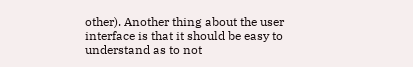other). Another thing about the user interface is that it should be easy to understand as to not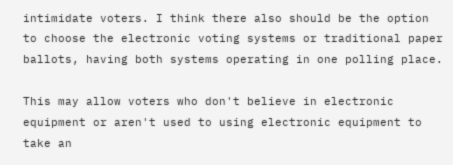intimidate voters. I think there also should be the option to choose the electronic voting systems or traditional paper ballots, having both systems operating in one polling place.

This may allow voters who don't believe in electronic equipment or aren't used to using electronic equipment to take an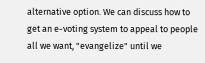alternative option. We can discuss how to get an e-voting system to appeal to people all we want, "evangelize" until we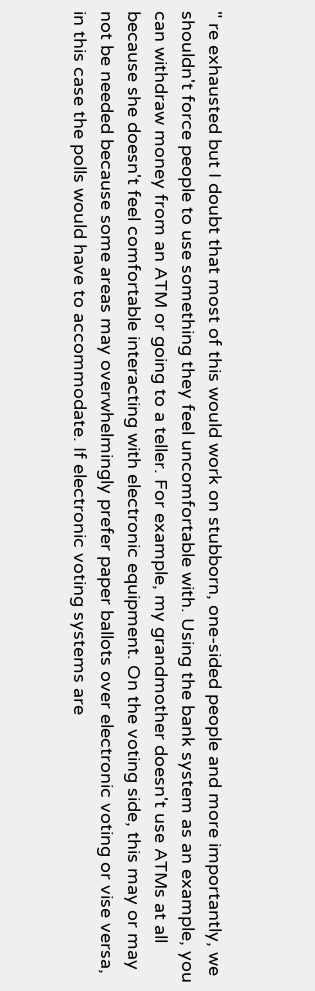" re exhausted but I doubt that most of this would work on stubborn, one-sided people and more importantly, we shouldn't force people to use something they feel uncomfortable with. Using the bank system as an example, you can withdraw money from an ATM or going to a teller. For example, my grandmother doesn't use ATMs at all because she doesn't feel comfortable interacting with electronic equipment. On the voting side, this may or may not be needed because some areas may overwhelmingly prefer paper ballots over electronic voting or vise versa, in this case the polls would have to accommodate. If electronic voting systems are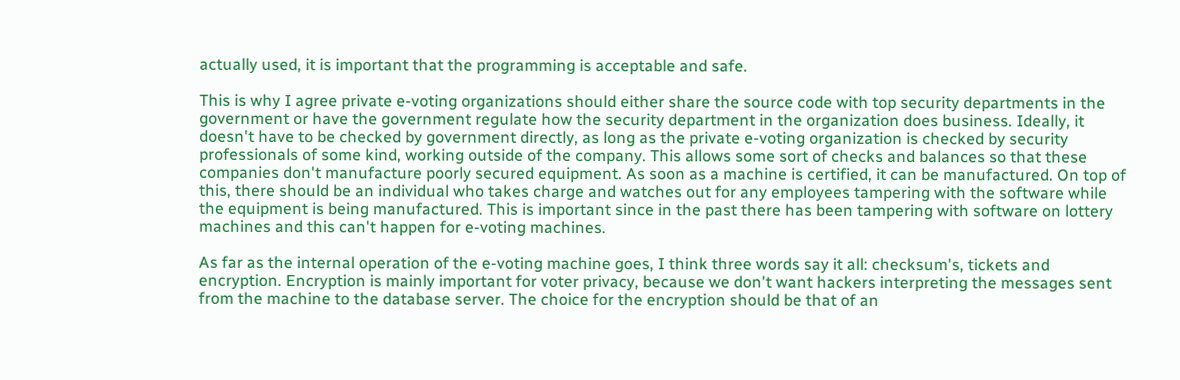actually used, it is important that the programming is acceptable and safe.

This is why I agree private e-voting organizations should either share the source code with top security departments in the government or have the government regulate how the security department in the organization does business. Ideally, it doesn't have to be checked by government directly, as long as the private e-voting organization is checked by security professionals of some kind, working outside of the company. This allows some sort of checks and balances so that these companies don't manufacture poorly secured equipment. As soon as a machine is certified, it can be manufactured. On top of this, there should be an individual who takes charge and watches out for any employees tampering with the software while the equipment is being manufactured. This is important since in the past there has been tampering with software on lottery machines and this can't happen for e-voting machines.

As far as the internal operation of the e-voting machine goes, I think three words say it all: checksum's, tickets and encryption. Encryption is mainly important for voter privacy, because we don't want hackers interpreting the messages sent from the machine to the database server. The choice for the encryption should be that of an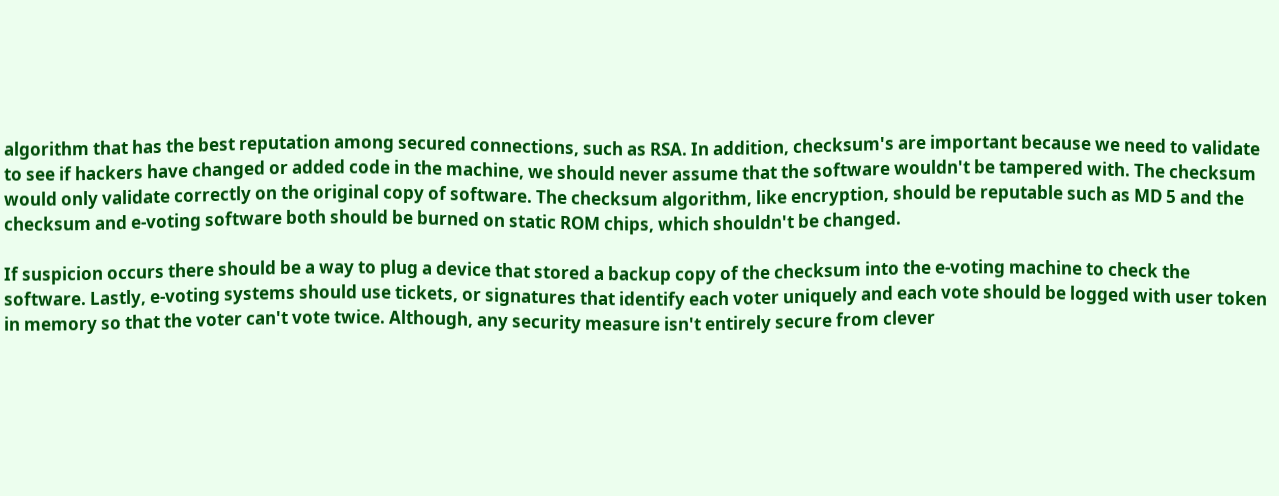algorithm that has the best reputation among secured connections, such as RSA. In addition, checksum's are important because we need to validate to see if hackers have changed or added code in the machine, we should never assume that the software wouldn't be tampered with. The checksum would only validate correctly on the original copy of software. The checksum algorithm, like encryption, should be reputable such as MD 5 and the checksum and e-voting software both should be burned on static ROM chips, which shouldn't be changed.

If suspicion occurs there should be a way to plug a device that stored a backup copy of the checksum into the e-voting machine to check the software. Lastly, e-voting systems should use tickets, or signatures that identify each voter uniquely and each vote should be logged with user token in memory so that the voter can't vote twice. Although, any security measure isn't entirely secure from clever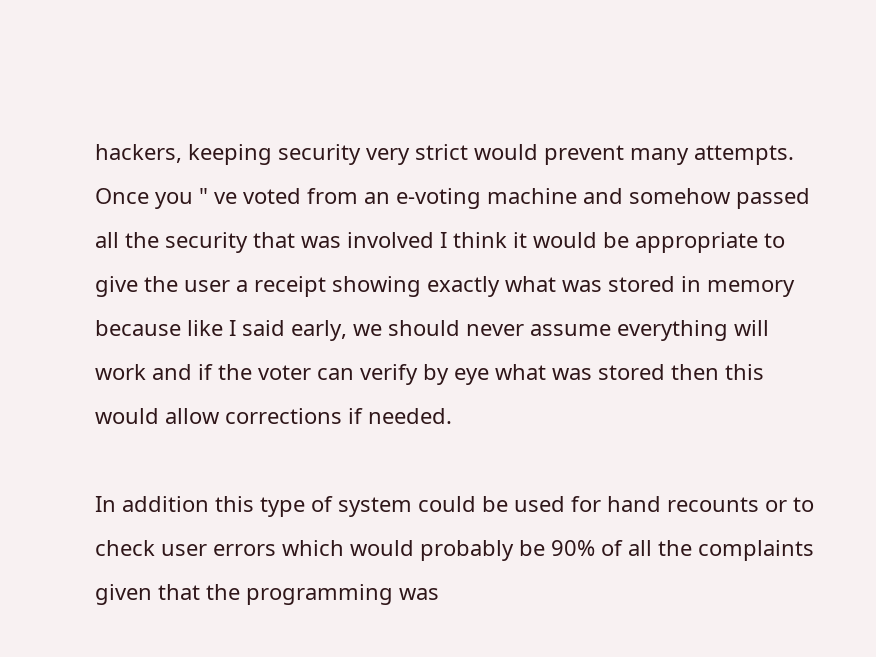hackers, keeping security very strict would prevent many attempts. Once you " ve voted from an e-voting machine and somehow passed all the security that was involved I think it would be appropriate to give the user a receipt showing exactly what was stored in memory because like I said early, we should never assume everything will work and if the voter can verify by eye what was stored then this would allow corrections if needed.

In addition this type of system could be used for hand recounts or to check user errors which would probably be 90% of all the complaints given that the programming was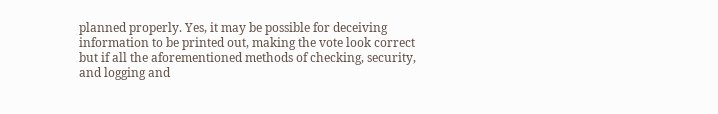planned properly. Yes, it may be possible for deceiving information to be printed out, making the vote look correct but if all the aforementioned methods of checking, security, and logging and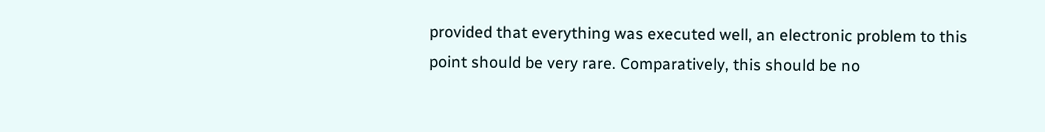provided that everything was executed well, an electronic problem to this point should be very rare. Comparatively, this should be no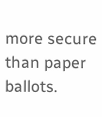more secure than paper ballots.